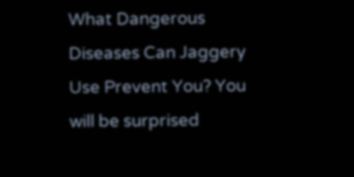What Dangerous Diseases Can Jaggery Use Prevent You? You will be surprised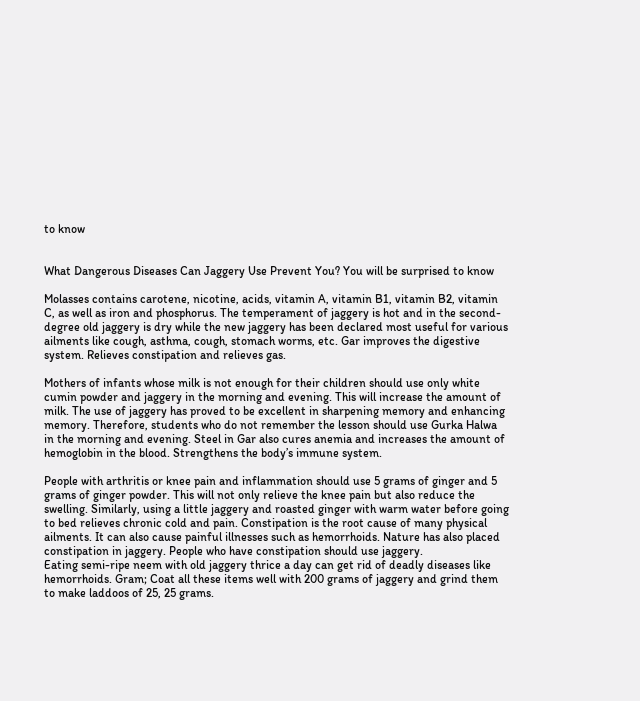to know


What Dangerous Diseases Can Jaggery Use Prevent You? You will be surprised to know

Molasses contains carotene, nicotine, acids, vitamin A, vitamin B1, vitamin B2, vitamin C, as well as iron and phosphorus. The temperament of jaggery is hot and in the second-degree old jaggery is dry while the new jaggery has been declared most useful for various ailments like cough, asthma, cough, stomach worms, etc. Gar improves the digestive system. Relieves constipation and relieves gas.

Mothers of infants whose milk is not enough for their children should use only white cumin powder and jaggery in the morning and evening. This will increase the amount of milk. The use of jaggery has proved to be excellent in sharpening memory and enhancing memory. Therefore, students who do not remember the lesson should use Gurka Halwa in the morning and evening. Steel in Gar also cures anemia and increases the amount of hemoglobin in the blood. Strengthens the body’s immune system.

People with arthritis or knee pain and inflammation should use 5 grams of ginger and 5 grams of ginger powder. This will not only relieve the knee pain but also reduce the swelling. Similarly, using a little jaggery and roasted ginger with warm water before going to bed relieves chronic cold and pain. Constipation is the root cause of many physical ailments. It can also cause painful illnesses such as hemorrhoids. Nature has also placed constipation in jaggery. People who have constipation should use jaggery.
Eating semi-ripe neem with old jaggery thrice a day can get rid of deadly diseases like hemorrhoids. Gram; Coat all these items well with 200 grams of jaggery and grind them to make laddoos of 25, 25 grams.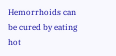Hemorrhoids can be cured by eating hot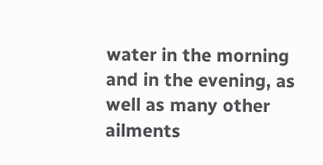water in the morning and in the evening, as well as many other ailments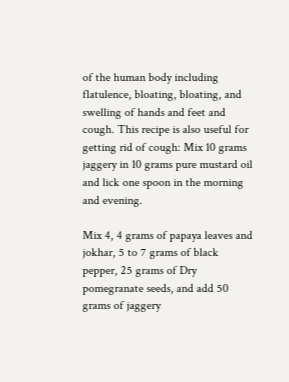of the human body including flatulence, bloating, bloating, and swelling of hands and feet and cough. This recipe is also useful for getting rid of cough: Mix 10 grams jaggery in 10 grams pure mustard oil and lick one spoon in the morning and evening.

Mix 4, 4 grams of papaya leaves and jokhar, 5 to 7 grams of black pepper, 25 grams of Dry pomegranate seeds, and add 50 grams of jaggery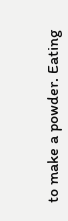to make a powder. Eating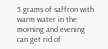5 grams of saffron with warm water in the morning and evening can get rid of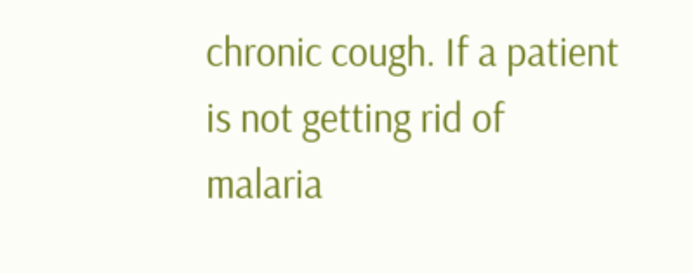chronic cough. If a patient is not getting rid of malaria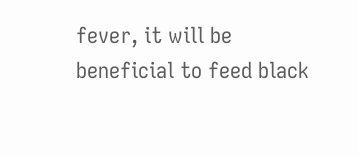fever, it will be beneficial to feed black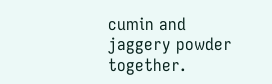cumin and jaggery powder together.